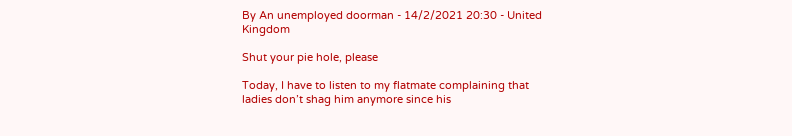By An unemployed doorman - 14/2/2021 20:30 - United Kingdom

Shut your pie hole, please

Today, I have to listen to my flatmate complaining that ladies don’t shag him anymore since his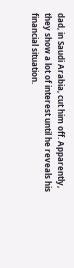dad, in Saudi Arabia, cut him off. Apparently, they show a lot of interest until he reveals his financial situation.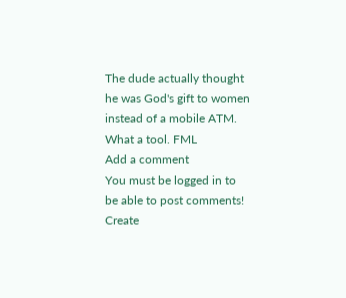The dude actually thought he was God's gift to women instead of a mobile ATM. What a tool. FML
Add a comment
You must be logged in to be able to post comments!
Create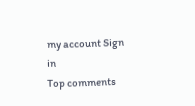my account Sign in
Top comments